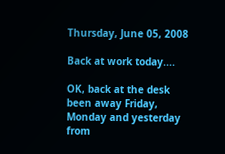Thursday, June 05, 2008

Back at work today....

OK, back at the desk been away Friday, Monday and yesterday from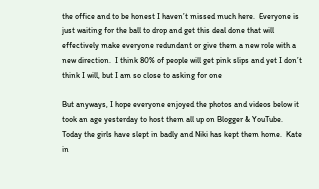the office and to be honest I haven’t missed much here.  Everyone is just waiting for the ball to drop and get this deal done that will effectively make everyone redundant or give them a new role with a new direction.  I think 80% of people will get pink slips and yet I don’t think I will, but I am so close to asking for one

But anyways, I hope everyone enjoyed the photos and videos below it took an age yesterday to host them all up on Blogger & YouTube.  Today the girls have slept in badly and Niki has kept them home.  Kate in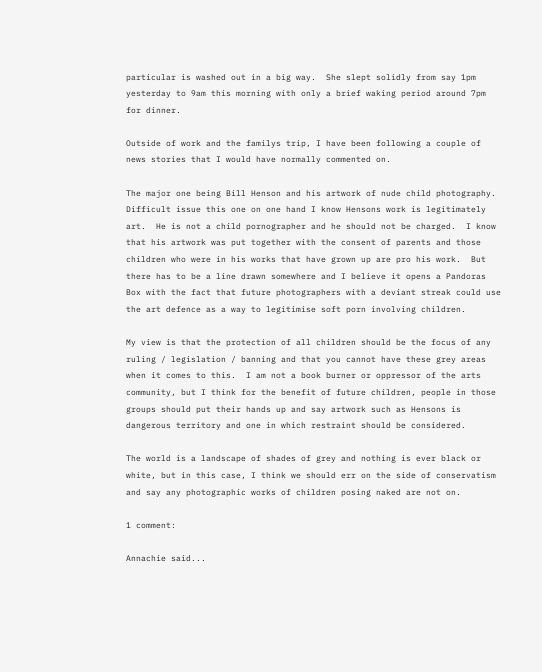particular is washed out in a big way.  She slept solidly from say 1pm yesterday to 9am this morning with only a brief waking period around 7pm for dinner.

Outside of work and the familys trip, I have been following a couple of news stories that I would have normally commented on.

The major one being Bill Henson and his artwork of nude child photography.  Difficult issue this one on one hand I know Hensons work is legitimately art.  He is not a child pornographer and he should not be charged.  I know that his artwork was put together with the consent of parents and those children who were in his works that have grown up are pro his work.  But there has to be a line drawn somewhere and I believe it opens a Pandoras Box with the fact that future photographers with a deviant streak could use the art defence as a way to legitimise soft porn involving children.

My view is that the protection of all children should be the focus of any ruling / legislation / banning and that you cannot have these grey areas when it comes to this.  I am not a book burner or oppressor of the arts community, but I think for the benefit of future children, people in those groups should put their hands up and say artwork such as Hensons is dangerous territory and one in which restraint should be considered.

The world is a landscape of shades of grey and nothing is ever black or white, but in this case, I think we should err on the side of conservatism and say any photographic works of children posing naked are not on.

1 comment:

Annachie said...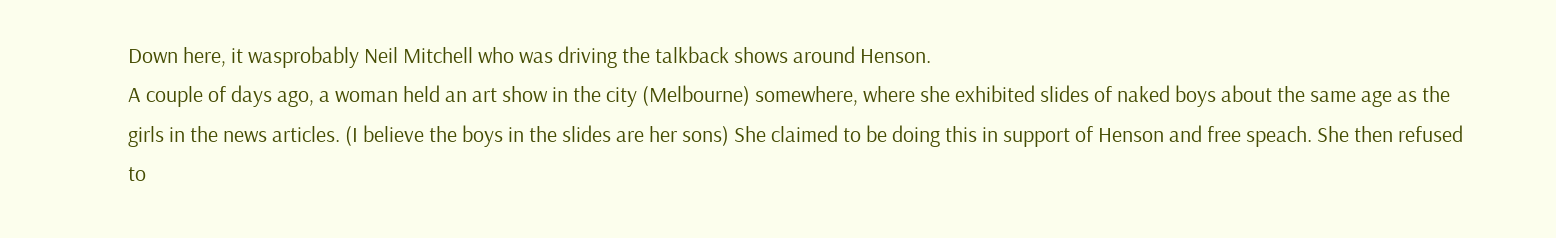Down here, it wasprobably Neil Mitchell who was driving the talkback shows around Henson.
A couple of days ago, a woman held an art show in the city (Melbourne) somewhere, where she exhibited slides of naked boys about the same age as the girls in the news articles. (I believe the boys in the slides are her sons) She claimed to be doing this in support of Henson and free speach. She then refused to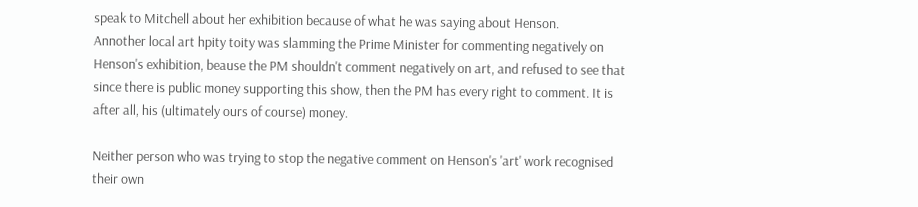speak to Mitchell about her exhibition because of what he was saying about Henson.
Annother local art hpity toity was slamming the Prime Minister for commenting negatively on Henson's exhibition, beause the PM shouldn't comment negatively on art, and refused to see that since there is public money supporting this show, then the PM has every right to comment. It is after all, his (ultimately ours of course) money.

Neither person who was trying to stop the negative comment on Henson's 'art' work recognised their own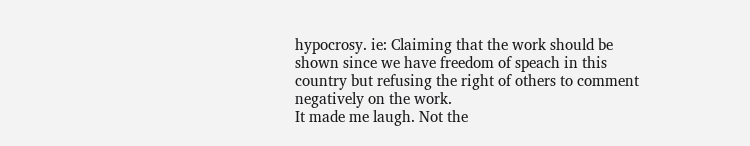hypocrosy. ie: Claiming that the work should be shown since we have freedom of speach in this country but refusing the right of others to comment negatively on the work.
It made me laugh. Not the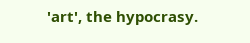'art', the hypocrasy.